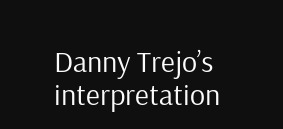Danny Trejo’s interpretation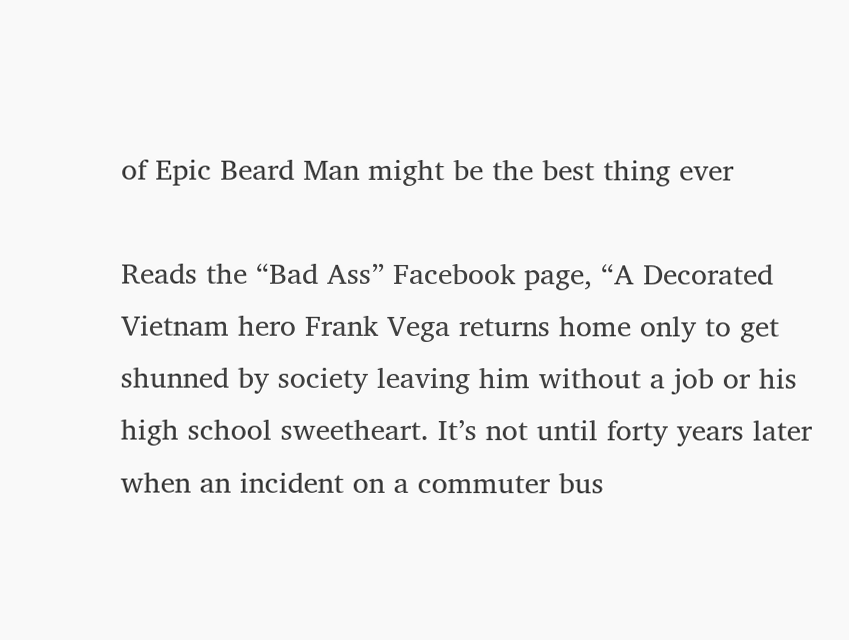of Epic Beard Man might be the best thing ever

Reads the “Bad Ass” Facebook page, “A Decorated Vietnam hero Frank Vega returns home only to get shunned by society leaving him without a job or his high school sweetheart. It’s not until forty years later when an incident on a commuter bus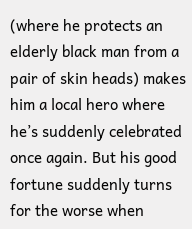(where he protects an elderly black man from a pair of skin heads) makes him a local hero where he’s suddenly celebrated once again. But his good fortune suddenly turns for the worse when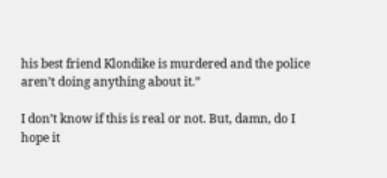his best friend Klondike is murdered and the police aren’t doing anything about it.”

I don’t know if this is real or not. But, damn, do I hope it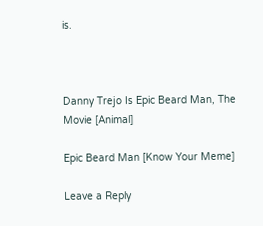is.



Danny Trejo Is Epic Beard Man, The Movie [Animal]

Epic Beard Man [Know Your Meme]

Leave a Reply